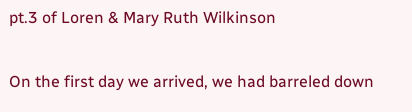pt.3 of Loren & Mary Ruth Wilkinson

On the first day we arrived, we had barreled down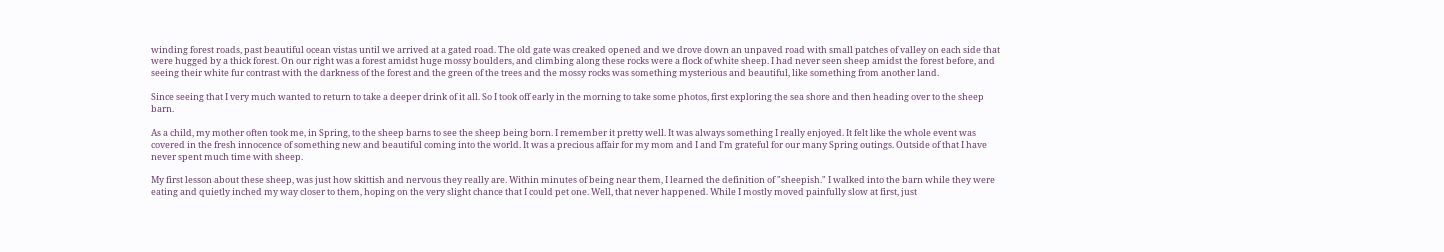winding forest roads, past beautiful ocean vistas until we arrived at a gated road. The old gate was creaked opened and we drove down an unpaved road with small patches of valley on each side that were hugged by a thick forest. On our right was a forest amidst huge mossy boulders, and climbing along these rocks were a flock of white sheep. I had never seen sheep amidst the forest before, and seeing their white fur contrast with the darkness of the forest and the green of the trees and the mossy rocks was something mysterious and beautiful, like something from another land.

Since seeing that I very much wanted to return to take a deeper drink of it all. So I took off early in the morning to take some photos, first exploring the sea shore and then heading over to the sheep barn.

As a child, my mother often took me, in Spring, to the sheep barns to see the sheep being born. I remember it pretty well. It was always something I really enjoyed. It felt like the whole event was covered in the fresh innocence of something new and beautiful coming into the world. It was a precious affair for my mom and I and I'm grateful for our many Spring outings. Outside of that I have never spent much time with sheep.

My first lesson about these sheep, was just how skittish and nervous they really are. Within minutes of being near them, I learned the definition of "sheepish." I walked into the barn while they were eating and quietly inched my way closer to them, hoping on the very slight chance that I could pet one. Well, that never happened. While I mostly moved painfully slow at first, just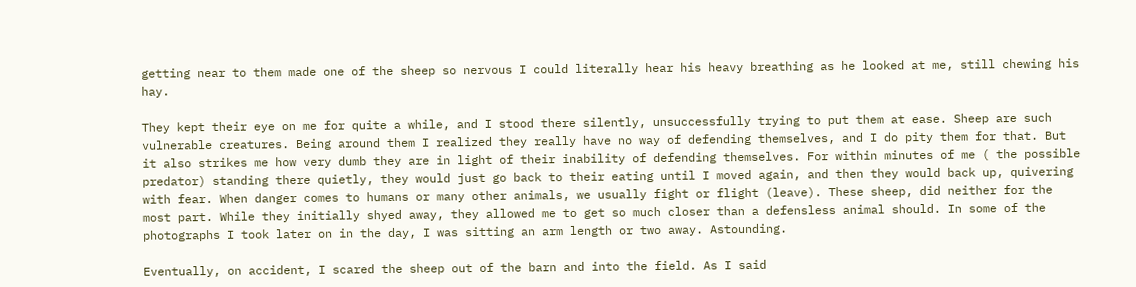getting near to them made one of the sheep so nervous I could literally hear his heavy breathing as he looked at me, still chewing his hay.

They kept their eye on me for quite a while, and I stood there silently, unsuccessfully trying to put them at ease. Sheep are such vulnerable creatures. Being around them I realized they really have no way of defending themselves, and I do pity them for that. But it also strikes me how very dumb they are in light of their inability of defending themselves. For within minutes of me ( the possible predator) standing there quietly, they would just go back to their eating until I moved again, and then they would back up, quivering with fear. When danger comes to humans or many other animals, we usually fight or flight (leave). These sheep, did neither for the most part. While they initially shyed away, they allowed me to get so much closer than a defensless animal should. In some of the photographs I took later on in the day, I was sitting an arm length or two away. Astounding.

Eventually, on accident, I scared the sheep out of the barn and into the field. As I said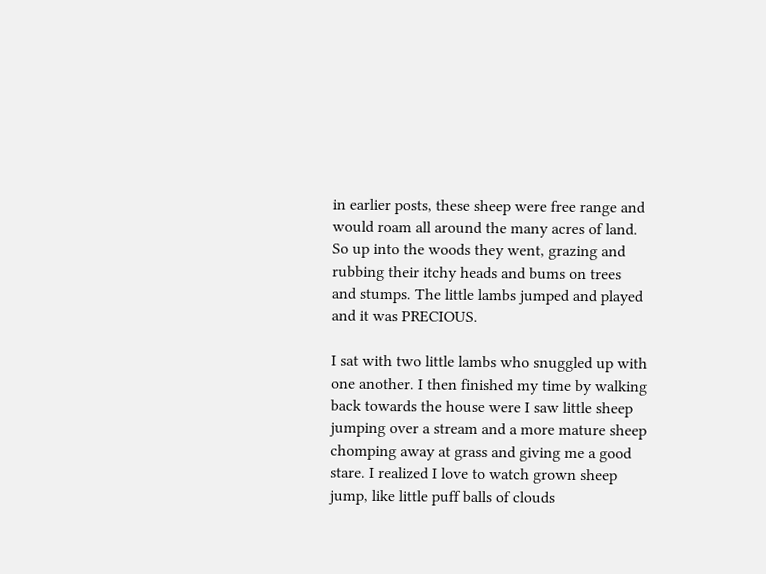in earlier posts, these sheep were free range and would roam all around the many acres of land. So up into the woods they went, grazing and rubbing their itchy heads and bums on trees and stumps. The little lambs jumped and played and it was PRECIOUS.

I sat with two little lambs who snuggled up with one another. I then finished my time by walking back towards the house were I saw little sheep jumping over a stream and a more mature sheep chomping away at grass and giving me a good stare. I realized I love to watch grown sheep jump, like little puff balls of clouds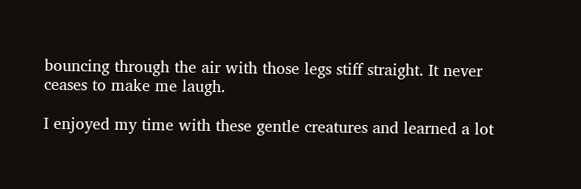bouncing through the air with those legs stiff straight. It never ceases to make me laugh.

I enjoyed my time with these gentle creatures and learned a lot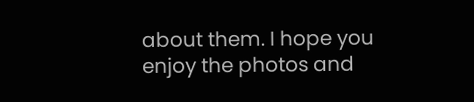about them. I hope you enjoy the photos and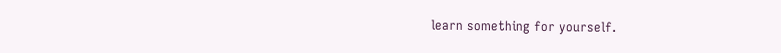learn something for yourself.